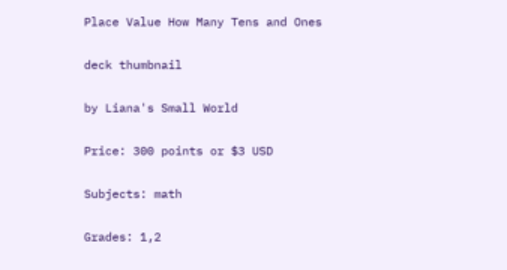Place Value How Many Tens and Ones

deck thumbnail

by Liana's Small World

Price: 300 points or $3 USD

Subjects: math

Grades: 1,2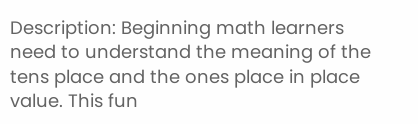Description: Beginning math learners need to understand the meaning of the tens place and the ones place in place value. This fun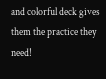and colorful deck gives them the practice they need!